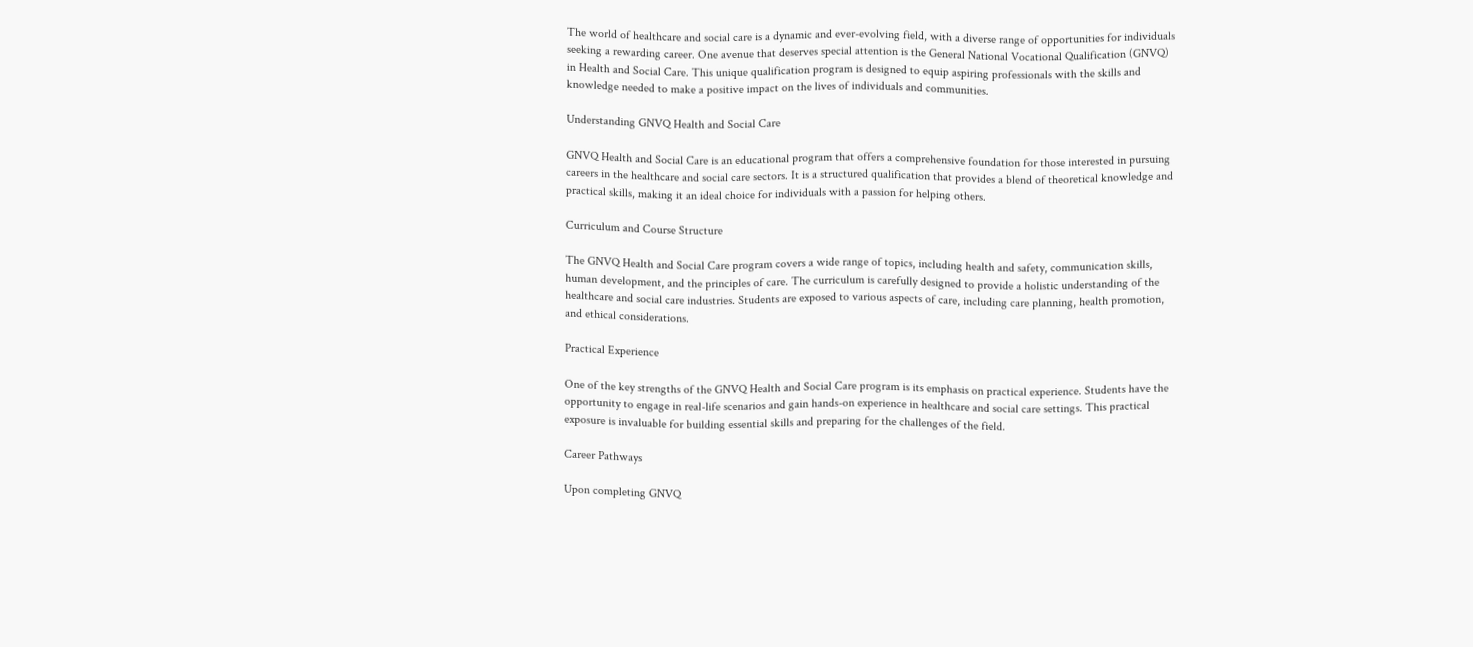The world of healthcare and social care is a dynamic and ever-evolving field, with a diverse range of opportunities for individuals seeking a rewarding career. One avenue that deserves special attention is the General National Vocational Qualification (GNVQ) in Health and Social Care. This unique qualification program is designed to equip aspiring professionals with the skills and knowledge needed to make a positive impact on the lives of individuals and communities.

Understanding GNVQ Health and Social Care

GNVQ Health and Social Care is an educational program that offers a comprehensive foundation for those interested in pursuing careers in the healthcare and social care sectors. It is a structured qualification that provides a blend of theoretical knowledge and practical skills, making it an ideal choice for individuals with a passion for helping others.

Curriculum and Course Structure

The GNVQ Health and Social Care program covers a wide range of topics, including health and safety, communication skills, human development, and the principles of care. The curriculum is carefully designed to provide a holistic understanding of the healthcare and social care industries. Students are exposed to various aspects of care, including care planning, health promotion, and ethical considerations.

Practical Experience

One of the key strengths of the GNVQ Health and Social Care program is its emphasis on practical experience. Students have the opportunity to engage in real-life scenarios and gain hands-on experience in healthcare and social care settings. This practical exposure is invaluable for building essential skills and preparing for the challenges of the field.

Career Pathways

Upon completing GNVQ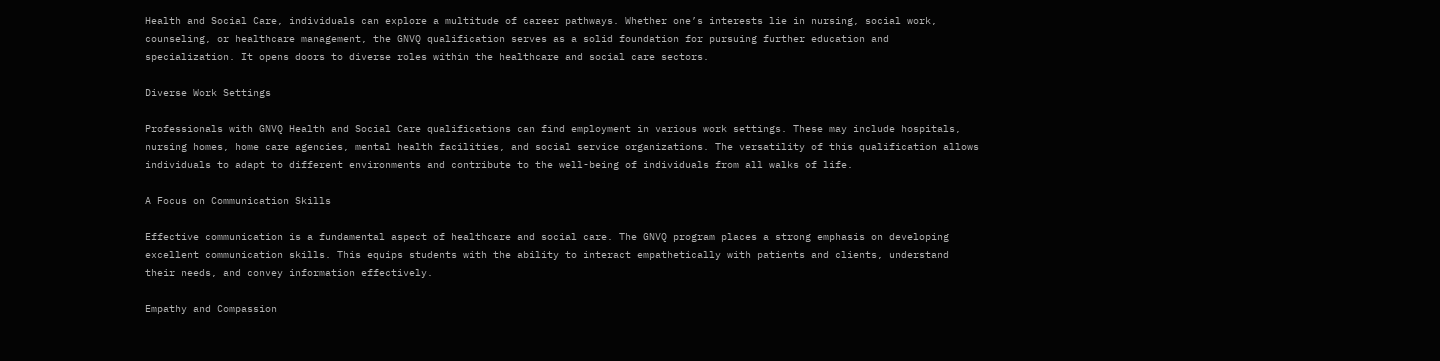Health and Social Care, individuals can explore a multitude of career pathways. Whether one’s interests lie in nursing, social work, counseling, or healthcare management, the GNVQ qualification serves as a solid foundation for pursuing further education and specialization. It opens doors to diverse roles within the healthcare and social care sectors.

Diverse Work Settings

Professionals with GNVQ Health and Social Care qualifications can find employment in various work settings. These may include hospitals, nursing homes, home care agencies, mental health facilities, and social service organizations. The versatility of this qualification allows individuals to adapt to different environments and contribute to the well-being of individuals from all walks of life.

A Focus on Communication Skills

Effective communication is a fundamental aspect of healthcare and social care. The GNVQ program places a strong emphasis on developing excellent communication skills. This equips students with the ability to interact empathetically with patients and clients, understand their needs, and convey information effectively.

Empathy and Compassion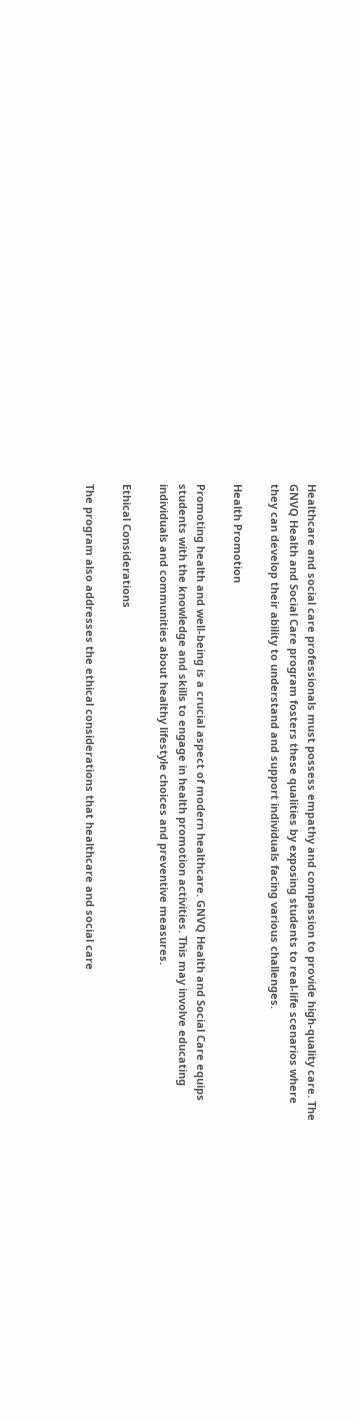Healthcare and social care professionals must possess empathy and compassion to provide high-quality care. The GNVQ Health and Social Care program fosters these qualities by exposing students to real-life scenarios where they can develop their ability to understand and support individuals facing various challenges.

Health Promotion

Promoting health and well-being is a crucial aspect of modern healthcare. GNVQ Health and Social Care equips students with the knowledge and skills to engage in health promotion activities. This may involve educating individuals and communities about healthy lifestyle choices and preventive measures.

Ethical Considerations

The program also addresses the ethical considerations that healthcare and social care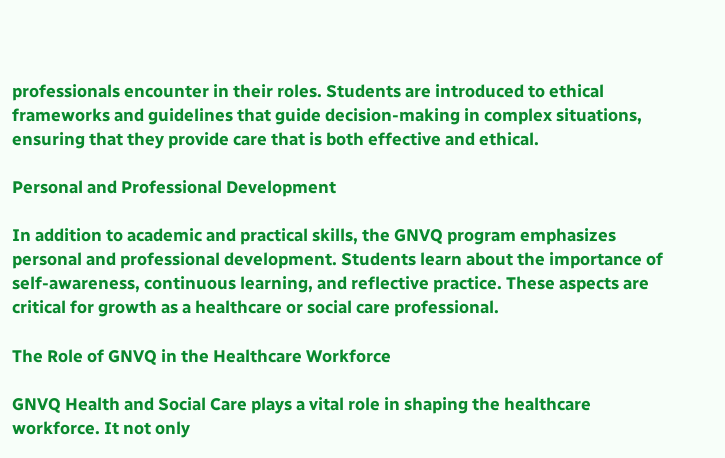professionals encounter in their roles. Students are introduced to ethical frameworks and guidelines that guide decision-making in complex situations, ensuring that they provide care that is both effective and ethical.

Personal and Professional Development

In addition to academic and practical skills, the GNVQ program emphasizes personal and professional development. Students learn about the importance of self-awareness, continuous learning, and reflective practice. These aspects are critical for growth as a healthcare or social care professional.

The Role of GNVQ in the Healthcare Workforce

GNVQ Health and Social Care plays a vital role in shaping the healthcare workforce. It not only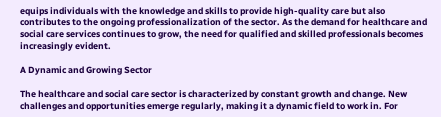equips individuals with the knowledge and skills to provide high-quality care but also contributes to the ongoing professionalization of the sector. As the demand for healthcare and social care services continues to grow, the need for qualified and skilled professionals becomes increasingly evident.

A Dynamic and Growing Sector

The healthcare and social care sector is characterized by constant growth and change. New challenges and opportunities emerge regularly, making it a dynamic field to work in. For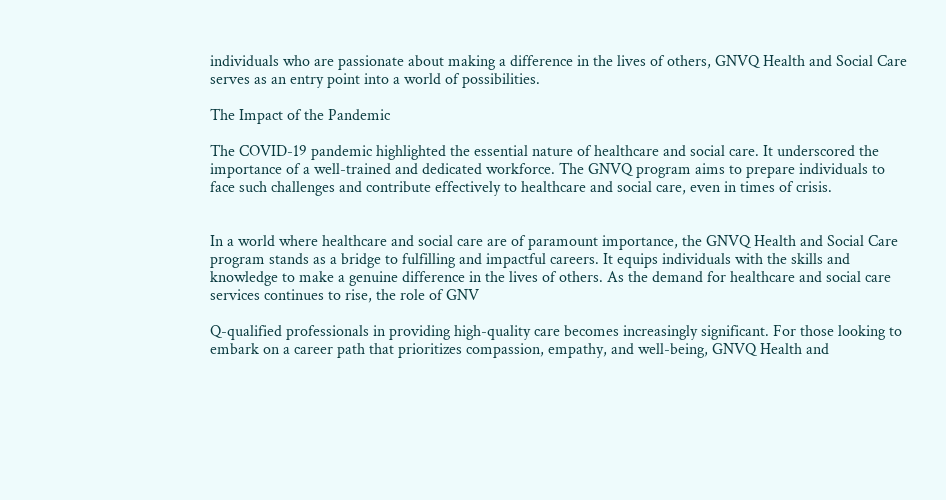individuals who are passionate about making a difference in the lives of others, GNVQ Health and Social Care serves as an entry point into a world of possibilities.

The Impact of the Pandemic

The COVID-19 pandemic highlighted the essential nature of healthcare and social care. It underscored the importance of a well-trained and dedicated workforce. The GNVQ program aims to prepare individuals to face such challenges and contribute effectively to healthcare and social care, even in times of crisis.


In a world where healthcare and social care are of paramount importance, the GNVQ Health and Social Care program stands as a bridge to fulfilling and impactful careers. It equips individuals with the skills and knowledge to make a genuine difference in the lives of others. As the demand for healthcare and social care services continues to rise, the role of GNV

Q-qualified professionals in providing high-quality care becomes increasingly significant. For those looking to embark on a career path that prioritizes compassion, empathy, and well-being, GNVQ Health and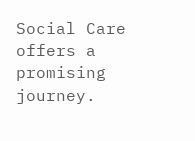Social Care offers a promising journey.